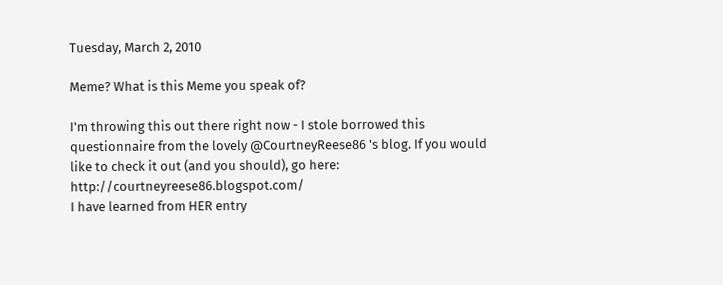Tuesday, March 2, 2010

Meme? What is this Meme you speak of?

I'm throwing this out there right now - I stole borrowed this questionnaire from the lovely @CourtneyReese86 's blog. If you would like to check it out (and you should), go here: http://courtneyreese86.blogspot.com/
I have learned from HER entry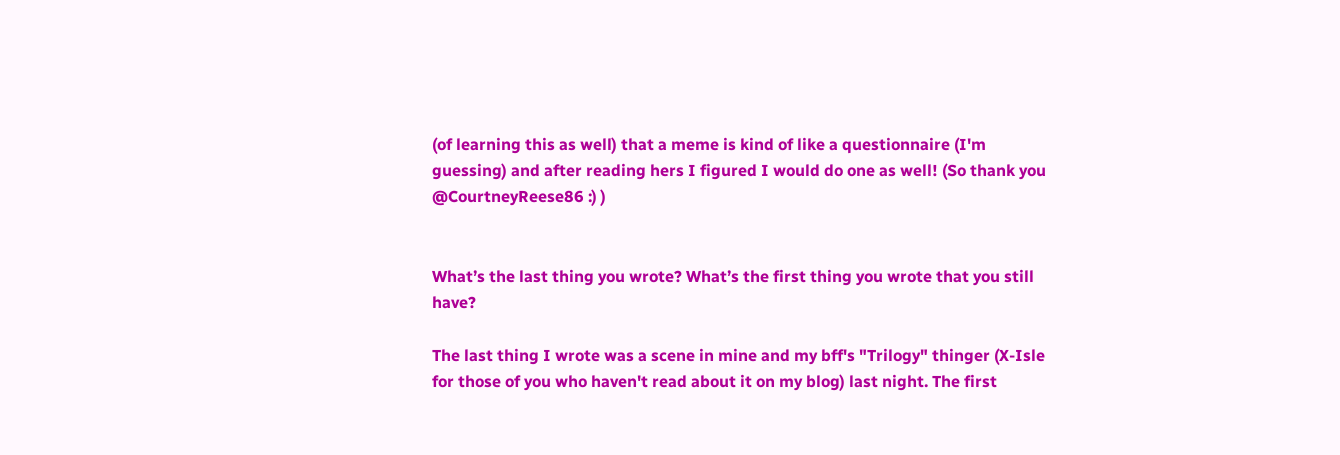(of learning this as well) that a meme is kind of like a questionnaire (I'm guessing) and after reading hers I figured I would do one as well! (So thank you @CourtneyReese86 :) )


What’s the last thing you wrote? What’s the first thing you wrote that you still have?

The last thing I wrote was a scene in mine and my bff's "Trilogy" thinger (X-Isle for those of you who haven't read about it on my blog) last night. The first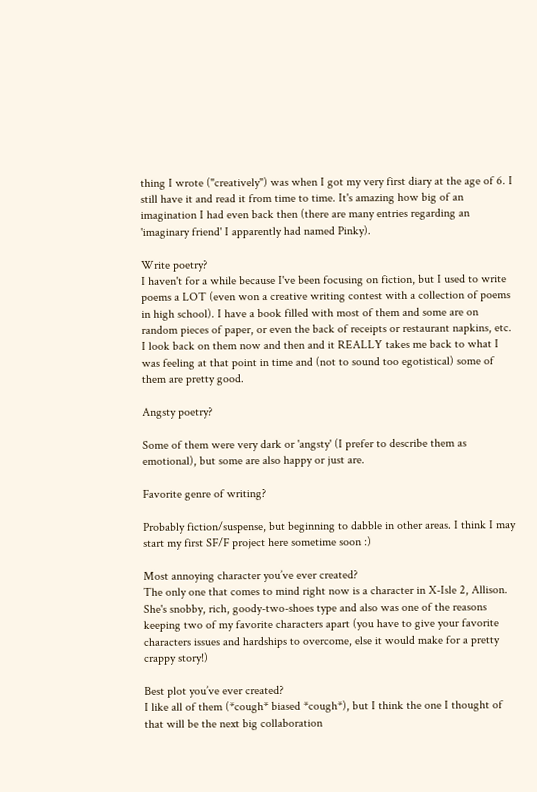thing I wrote ("creatively") was when I got my very first diary at the age of 6. I still have it and read it from time to time. It's amazing how big of an imagination I had even back then (there are many entries regarding an 'imaginary friend' I apparently had named Pinky).

Write poetry?
I haven't for a while because I've been focusing on fiction, but I used to write poems a LOT (even won a creative writing contest with a collection of poems in high school). I have a book filled with most of them and some are on random pieces of paper, or even the back of receipts or restaurant napkins, etc. I look back on them now and then and it REALLY takes me back to what I was feeling at that point in time and (not to sound too egotistical) some of them are pretty good.

Angsty poetry?

Some of them were very dark or 'angsty' (I prefer to describe them as emotional), but some are also happy or just are.

Favorite genre of writing?

Probably fiction/suspense, but beginning to dabble in other areas. I think I may start my first SF/F project here sometime soon :)

Most annoying character you’ve ever created?
The only one that comes to mind right now is a character in X-Isle 2, Allison. She's snobby, rich, goody-two-shoes type and also was one of the reasons keeping two of my favorite characters apart (you have to give your favorite characters issues and hardships to overcome, else it would make for a pretty crappy story!)

Best plot you’ve ever created?
I like all of them (*cough* biased *cough*), but I think the one I thought of that will be the next big collaboration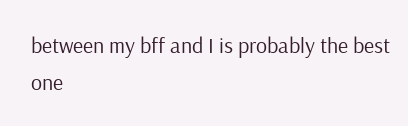between my bff and I is probably the best one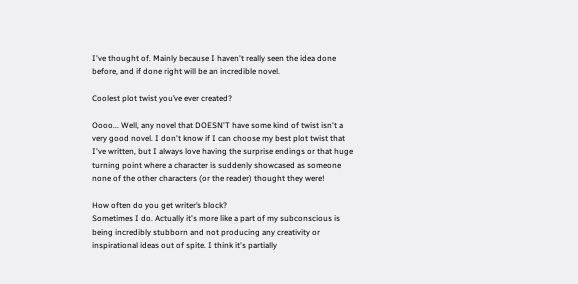I've thought of. Mainly because I haven't really seen the idea done before, and if done right will be an incredible novel.

Coolest plot twist you’ve ever created?

Oooo... Well, any novel that DOESN'T have some kind of twist isn't a very good novel. I don't know if I can choose my best plot twist that I've written, but I always love having the surprise endings or that huge turning point where a character is suddenly showcased as someone none of the other characters (or the reader) thought they were!

How often do you get writer’s block?
Sometimes I do. Actually it's more like a part of my subconscious is being incredibly stubborn and not producing any creativity or inspirational ideas out of spite. I think it's partially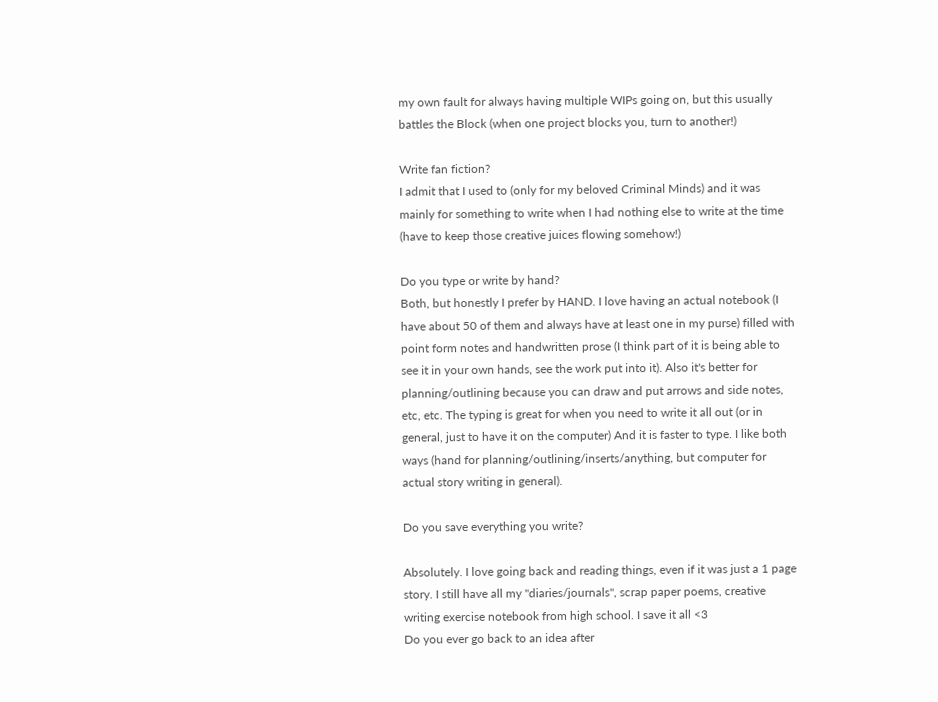my own fault for always having multiple WIPs going on, but this usually battles the Block (when one project blocks you, turn to another!)

Write fan fiction?
I admit that I used to (only for my beloved Criminal Minds) and it was mainly for something to write when I had nothing else to write at the time (have to keep those creative juices flowing somehow!)

Do you type or write by hand?
Both, but honestly I prefer by HAND. I love having an actual notebook (I have about 50 of them and always have at least one in my purse) filled with point form notes and handwritten prose (I think part of it is being able to see it in your own hands, see the work put into it). Also it's better for planning/outlining because you can draw and put arrows and side notes, etc, etc. The typing is great for when you need to write it all out (or in general, just to have it on the computer) And it is faster to type. I like both ways (hand for planning/outlining/inserts/anything, but computer for actual story writing in general).

Do you save everything you write?

Absolutely. I love going back and reading things, even if it was just a 1 page story. I still have all my "diaries/journals", scrap paper poems, creative writing exercise notebook from high school. I save it all <3
Do you ever go back to an idea after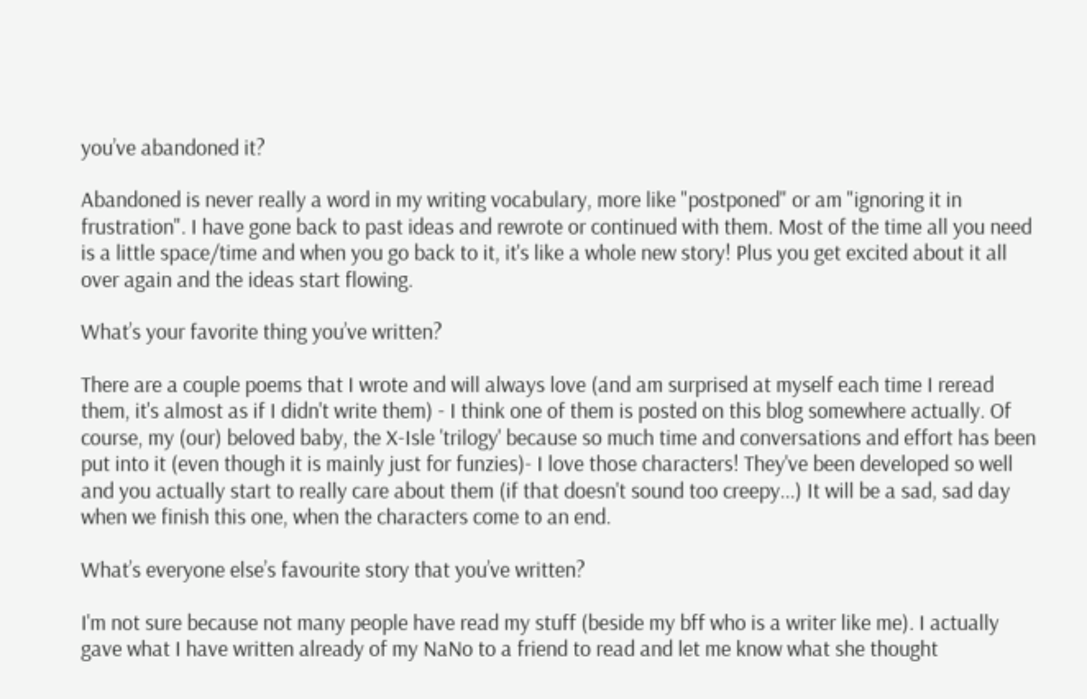you’ve abandoned it?

Abandoned is never really a word in my writing vocabulary, more like "postponed" or am "ignoring it in frustration". I have gone back to past ideas and rewrote or continued with them. Most of the time all you need is a little space/time and when you go back to it, it's like a whole new story! Plus you get excited about it all over again and the ideas start flowing.

What’s your favorite thing you’ve written?

There are a couple poems that I wrote and will always love (and am surprised at myself each time I reread them, it's almost as if I didn't write them) - I think one of them is posted on this blog somewhere actually. Of course, my (our) beloved baby, the X-Isle 'trilogy' because so much time and conversations and effort has been put into it (even though it is mainly just for funzies)- I love those characters! They've been developed so well and you actually start to really care about them (if that doesn't sound too creepy...) It will be a sad, sad day when we finish this one, when the characters come to an end.

What’s everyone else’s favourite story that you’ve written?

I'm not sure because not many people have read my stuff (beside my bff who is a writer like me). I actually gave what I have written already of my NaNo to a friend to read and let me know what she thought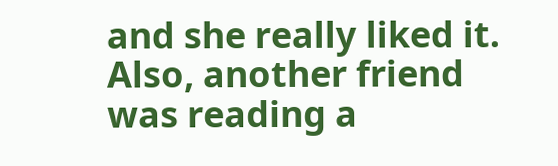and she really liked it. Also, another friend was reading a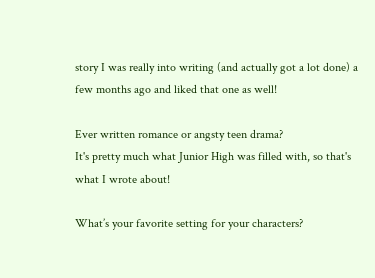story I was really into writing (and actually got a lot done) a few months ago and liked that one as well!

Ever written romance or angsty teen drama?
It's pretty much what Junior High was filled with, so that's what I wrote about!

What’s your favorite setting for your characters?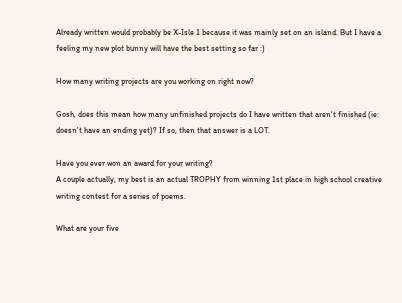Already written would probably be X-Isle 1 because it was mainly set on an island. But I have a feeling my new plot bunny will have the best setting so far :)

How many writing projects are you working on right now?

Gosh, does this mean how many unfinished projects do I have written that aren't finished (ie: doesn't have an ending yet)? If so, then that answer is a LOT.

Have you ever won an award for your writing?
A couple actually, my best is an actual TROPHY from winning 1st place in high school creative writing contest for a series of poems.

What are your five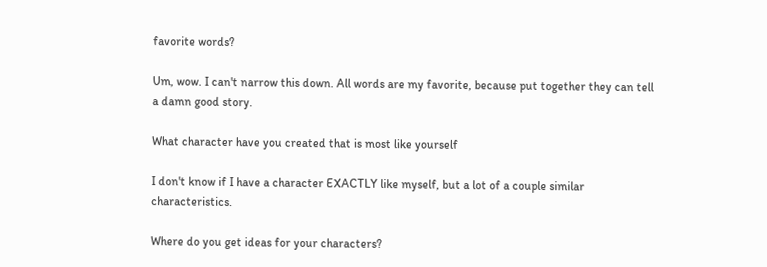favorite words?

Um, wow. I can't narrow this down. All words are my favorite, because put together they can tell a damn good story.

What character have you created that is most like yourself

I don't know if I have a character EXACTLY like myself, but a lot of a couple similar characteristics.

Where do you get ideas for your characters?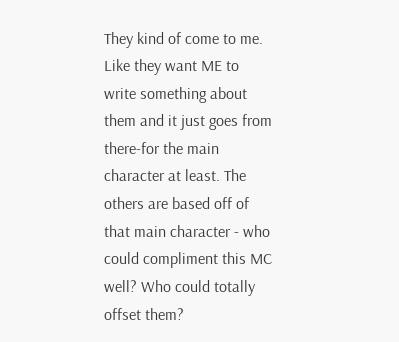They kind of come to me. Like they want ME to write something about them and it just goes from there-for the main character at least. The others are based off of that main character - who could compliment this MC well? Who could totally offset them?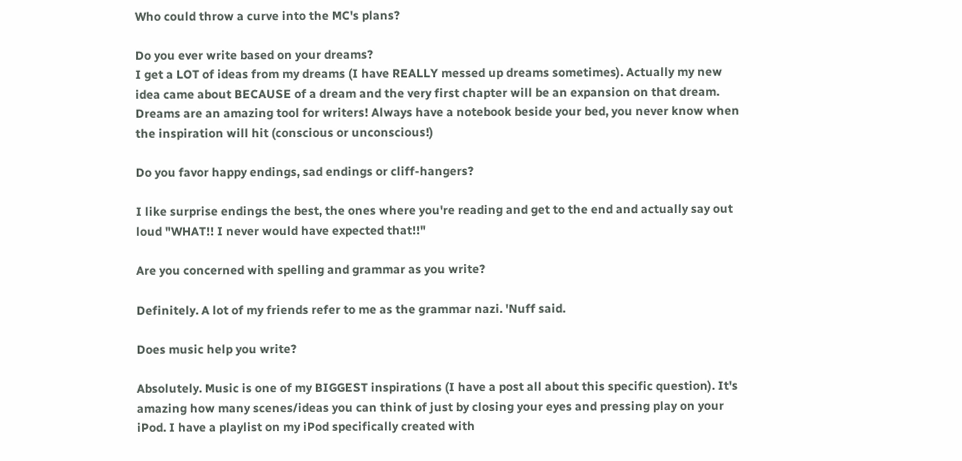Who could throw a curve into the MC's plans?

Do you ever write based on your dreams?
I get a LOT of ideas from my dreams (I have REALLY messed up dreams sometimes). Actually my new idea came about BECAUSE of a dream and the very first chapter will be an expansion on that dream. Dreams are an amazing tool for writers! Always have a notebook beside your bed, you never know when the inspiration will hit (conscious or unconscious!)

Do you favor happy endings, sad endings or cliff-hangers?

I like surprise endings the best, the ones where you're reading and get to the end and actually say out loud "WHAT!! I never would have expected that!!"

Are you concerned with spelling and grammar as you write?

Definitely. A lot of my friends refer to me as the grammar nazi. 'Nuff said.

Does music help you write?

Absolutely. Music is one of my BIGGEST inspirations (I have a post all about this specific question). It's amazing how many scenes/ideas you can think of just by closing your eyes and pressing play on your iPod. I have a playlist on my iPod specifically created with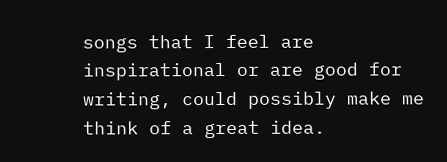songs that I feel are inspirational or are good for writing, could possibly make me think of a great idea.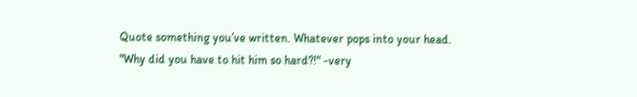Quote something you’ve written. Whatever pops into your head.
"Why did you have to hit him so hard?!" -very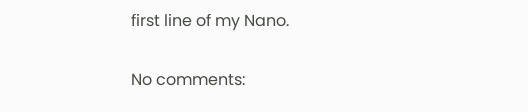first line of my Nano.

No comments: